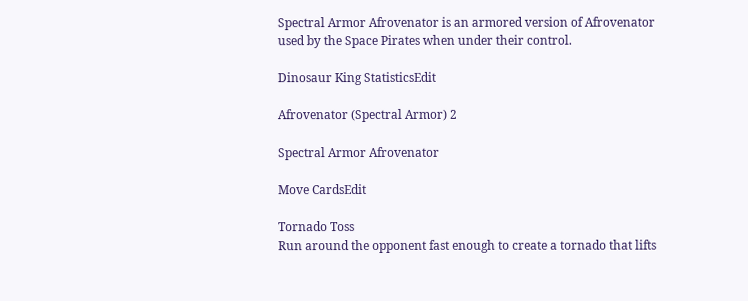Spectral Armor Afrovenator is an armored version of Afrovenator used by the Space Pirates when under their control.

Dinosaur King StatisticsEdit

Afrovenator (Spectral Armor) 2

Spectral Armor Afrovenator

Move CardsEdit

Tornado Toss
Run around the opponent fast enough to create a tornado that lifts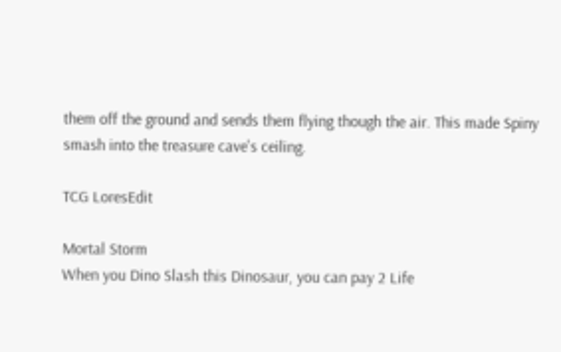them off the ground and sends them flying though the air. This made Spiny smash into the treasure cave's ceiling.

TCG LoresEdit

Mortal Storm
When you Dino Slash this Dinosaur, you can pay 2 Life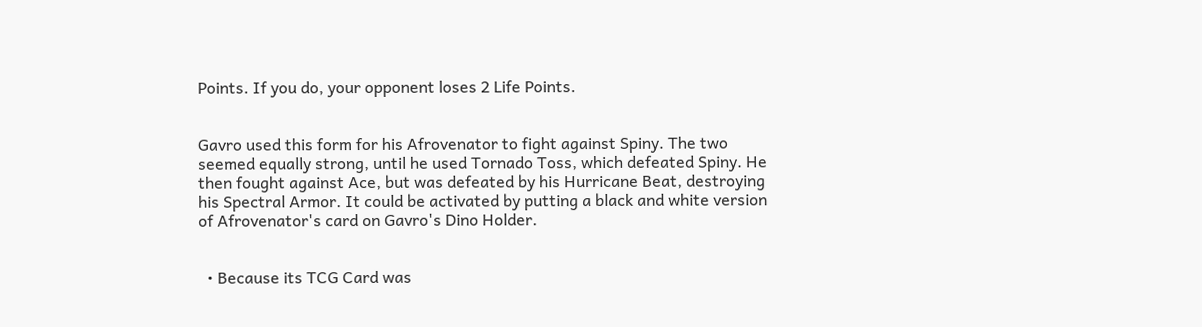Points. If you do, your opponent loses 2 Life Points.


Gavro used this form for his Afrovenator to fight against Spiny. The two seemed equally strong, until he used Tornado Toss, which defeated Spiny. He then fought against Ace, but was defeated by his Hurricane Beat, destroying his Spectral Armor. It could be activated by putting a black and white version of Afrovenator's card on Gavro's Dino Holder.


  • Because its TCG Card was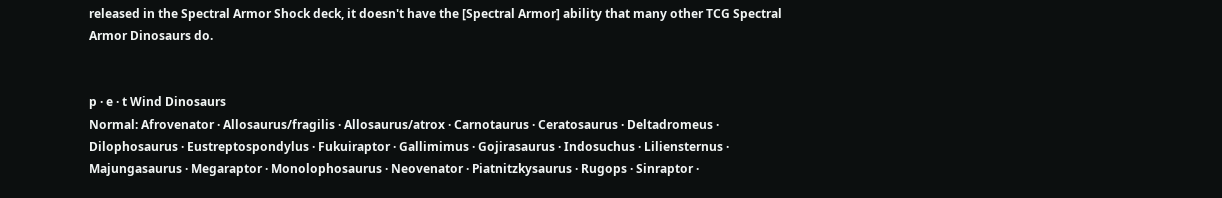released in the Spectral Armor Shock deck, it doesn't have the [Spectral Armor] ability that many other TCG Spectral Armor Dinosaurs do.


p · e · t Wind Dinosaurs
Normal: Afrovenator · Allosaurus/fragilis · Allosaurus/atrox · Carnotaurus · Ceratosaurus · Deltadromeus · Dilophosaurus · Eustreptospondylus · Fukuiraptor · Gallimimus · Gojirasaurus · Indosuchus · Liliensternus · Majungasaurus · Megaraptor · Monolophosaurus · Neovenator · Piatnitzkysaurus · Rugops · Sinraptor ·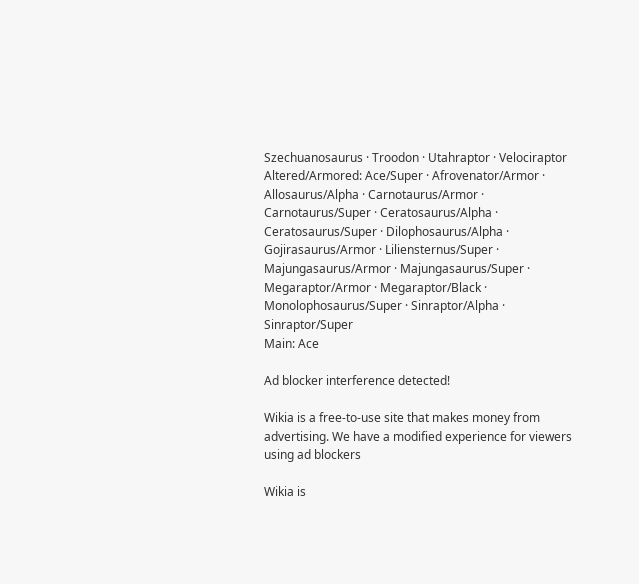Szechuanosaurus · Troodon · Utahraptor · Velociraptor
Altered/Armored: Ace/Super · Afrovenator/Armor · Allosaurus/Alpha · Carnotaurus/Armor · Carnotaurus/Super · Ceratosaurus/Alpha · Ceratosaurus/Super · Dilophosaurus/Alpha · Gojirasaurus/Armor · Liliensternus/Super · Majungasaurus/Armor · Majungasaurus/Super · Megaraptor/Armor · Megaraptor/Black · Monolophosaurus/Super · Sinraptor/Alpha · Sinraptor/Super
Main: Ace

Ad blocker interference detected!

Wikia is a free-to-use site that makes money from advertising. We have a modified experience for viewers using ad blockers

Wikia is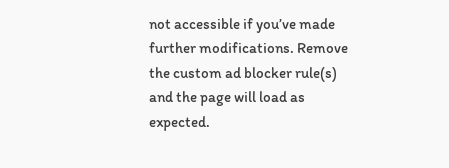not accessible if you’ve made further modifications. Remove the custom ad blocker rule(s) and the page will load as expected.